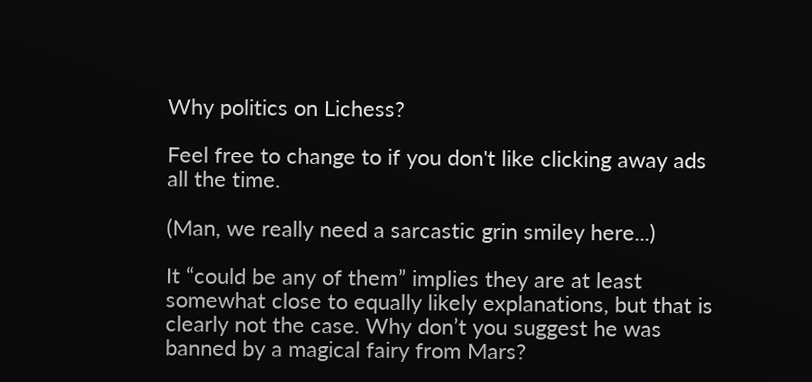Why politics on Lichess?

Feel free to change to if you don't like clicking away ads all the time.

(Man, we really need a sarcastic grin smiley here...)

It “could be any of them” implies they are at least somewhat close to equally likely explanations, but that is clearly not the case. Why don’t you suggest he was banned by a magical fairy from Mars?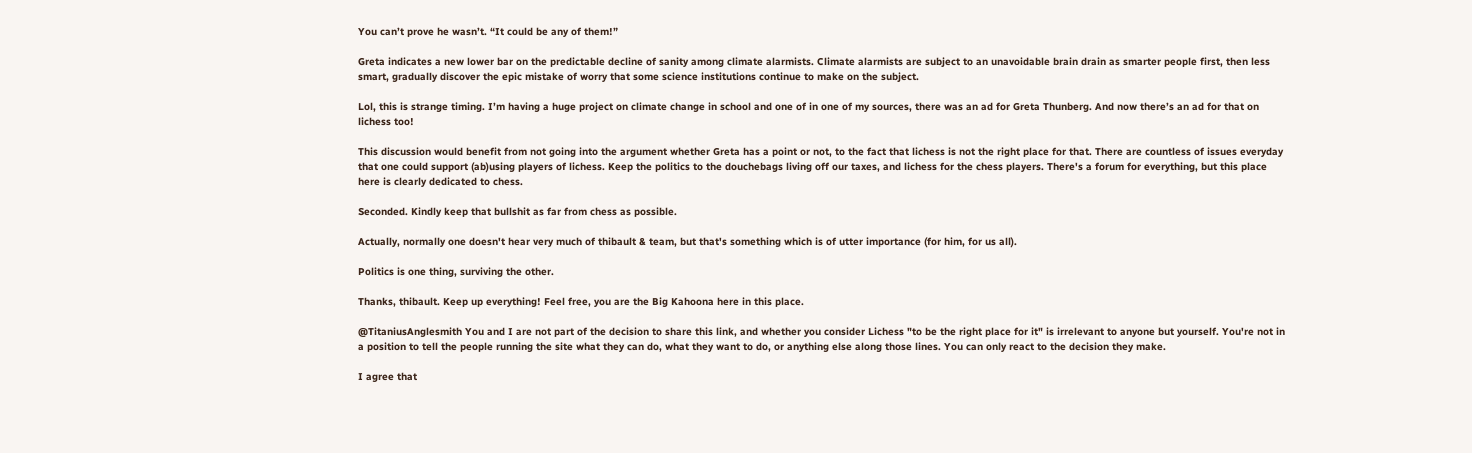You can’t prove he wasn’t. “It could be any of them!”

Greta indicates a new lower bar on the predictable decline of sanity among climate alarmists. Climate alarmists are subject to an unavoidable brain drain as smarter people first, then less smart, gradually discover the epic mistake of worry that some science institutions continue to make on the subject.

Lol, this is strange timing. I’m having a huge project on climate change in school and one of in one of my sources, there was an ad for Greta Thunberg. And now there’s an ad for that on lichess too!

This discussion would benefit from not going into the argument whether Greta has a point or not, to the fact that lichess is not the right place for that. There are countless of issues everyday that one could support (ab)using players of lichess. Keep the politics to the douchebags living off our taxes, and lichess for the chess players. There's a forum for everything, but this place here is clearly dedicated to chess.

Seconded. Kindly keep that bullshit as far from chess as possible.

Actually, normally one doesn't hear very much of thibault & team, but that's something which is of utter importance (for him, for us all).

Politics is one thing, surviving the other.

Thanks, thibault. Keep up everything! Feel free, you are the Big Kahoona here in this place.

@TitaniusAnglesmith You and I are not part of the decision to share this link, and whether you consider Lichess "to be the right place for it" is irrelevant to anyone but yourself. You're not in a position to tell the people running the site what they can do, what they want to do, or anything else along those lines. You can only react to the decision they make.

I agree that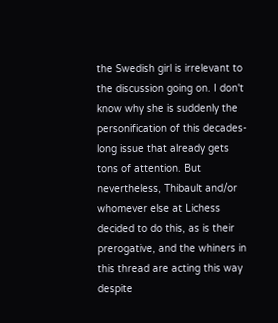the Swedish girl is irrelevant to the discussion going on. I don't know why she is suddenly the personification of this decades-long issue that already gets tons of attention. But nevertheless, Thibault and/or whomever else at Lichess decided to do this, as is their prerogative, and the whiners in this thread are acting this way despite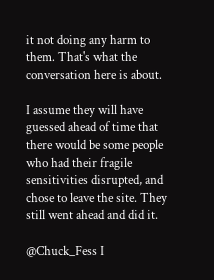it not doing any harm to them. That's what the conversation here is about.

I assume they will have guessed ahead of time that there would be some people who had their fragile sensitivities disrupted, and chose to leave the site. They still went ahead and did it.

@Chuck_Fess I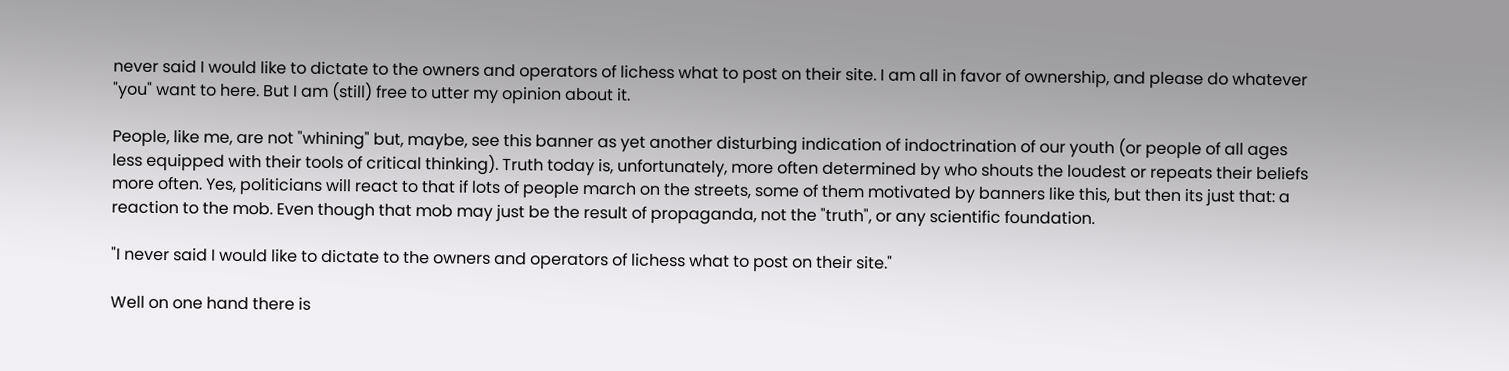never said I would like to dictate to the owners and operators of lichess what to post on their site. I am all in favor of ownership, and please do whatever "you" want to here. But I am (still) free to utter my opinion about it.

People, like me, are not "whining" but, maybe, see this banner as yet another disturbing indication of indoctrination of our youth (or people of all ages less equipped with their tools of critical thinking). Truth today is, unfortunately, more often determined by who shouts the loudest or repeats their beliefs more often. Yes, politicians will react to that if lots of people march on the streets, some of them motivated by banners like this, but then its just that: a reaction to the mob. Even though that mob may just be the result of propaganda, not the "truth", or any scientific foundation.

"I never said I would like to dictate to the owners and operators of lichess what to post on their site."

Well on one hand there is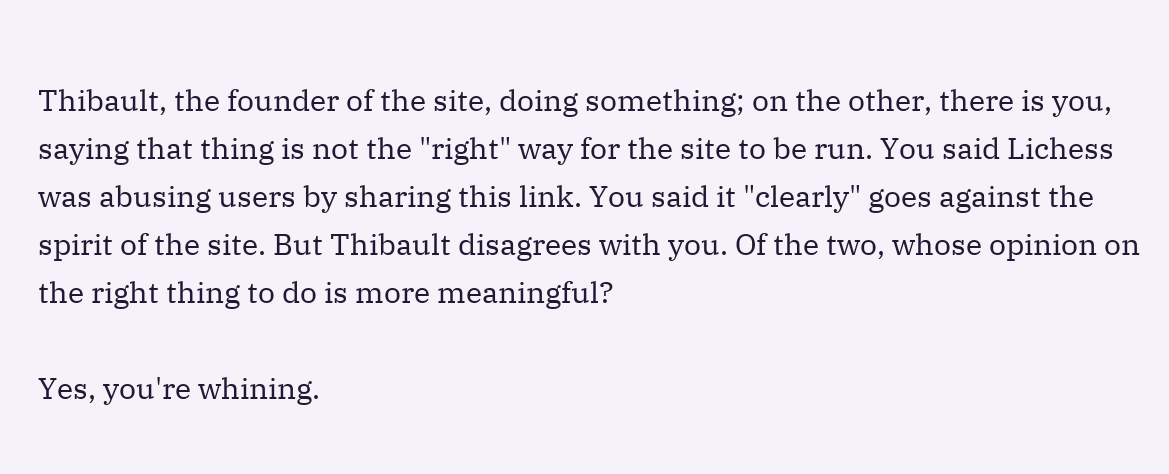Thibault, the founder of the site, doing something; on the other, there is you, saying that thing is not the "right" way for the site to be run. You said Lichess was abusing users by sharing this link. You said it "clearly" goes against the spirit of the site. But Thibault disagrees with you. Of the two, whose opinion on the right thing to do is more meaningful?

Yes, you're whining.